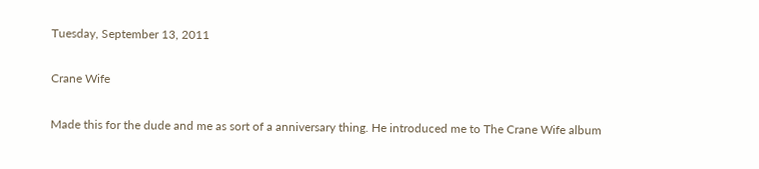Tuesday, September 13, 2011

Crane Wife

Made this for the dude and me as sort of a anniversary thing. He introduced me to The Crane Wife album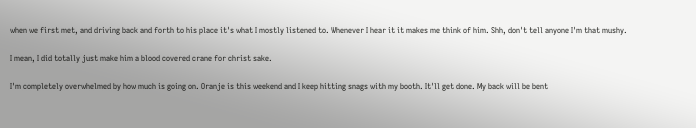when we first met, and driving back and forth to his place it's what I mostly listened to. Whenever I hear it it makes me think of him. Shh, don't tell anyone I'm that mushy.

I mean, I did totally just make him a blood covered crane for christ sake.

I'm completely overwhelmed by how much is going on. Oranje is this weekend and I keep hitting snags with my booth. It'll get done. My back will be bent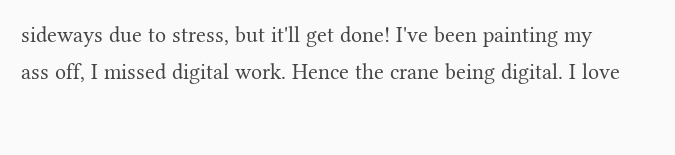sideways due to stress, but it'll get done! I've been painting my ass off, I missed digital work. Hence the crane being digital. I love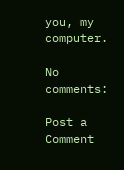you, my computer.

No comments:

Post a Comment